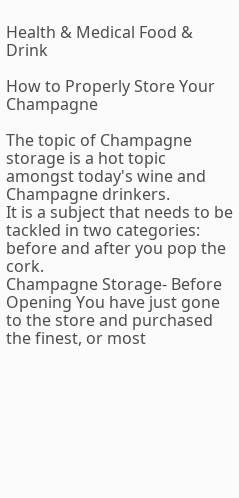Health & Medical Food & Drink

How to Properly Store Your Champagne

The topic of Champagne storage is a hot topic amongst today's wine and Champagne drinkers.
It is a subject that needs to be tackled in two categories: before and after you pop the cork.
Champagne Storage- Before Opening You have just gone to the store and purchased the finest, or most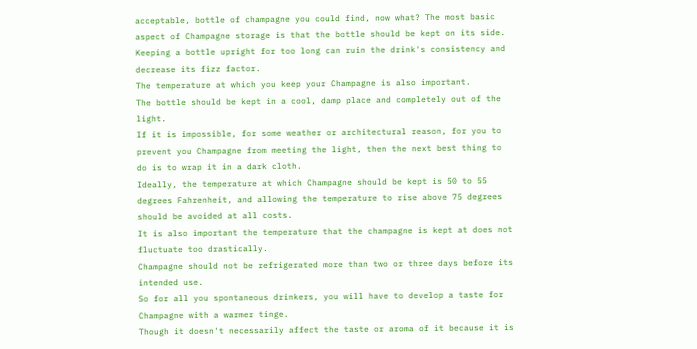acceptable, bottle of champagne you could find, now what? The most basic aspect of Champagne storage is that the bottle should be kept on its side.
Keeping a bottle upright for too long can ruin the drink's consistency and decrease its fizz factor.
The temperature at which you keep your Champagne is also important.
The bottle should be kept in a cool, damp place and completely out of the light.
If it is impossible, for some weather or architectural reason, for you to prevent you Champagne from meeting the light, then the next best thing to do is to wrap it in a dark cloth.
Ideally, the temperature at which Champagne should be kept is 50 to 55 degrees Fahrenheit, and allowing the temperature to rise above 75 degrees should be avoided at all costs.
It is also important the temperature that the champagne is kept at does not fluctuate too drastically.
Champagne should not be refrigerated more than two or three days before its intended use.
So for all you spontaneous drinkers, you will have to develop a taste for Champagne with a warmer tinge.
Though it doesn't necessarily affect the taste or aroma of it because it is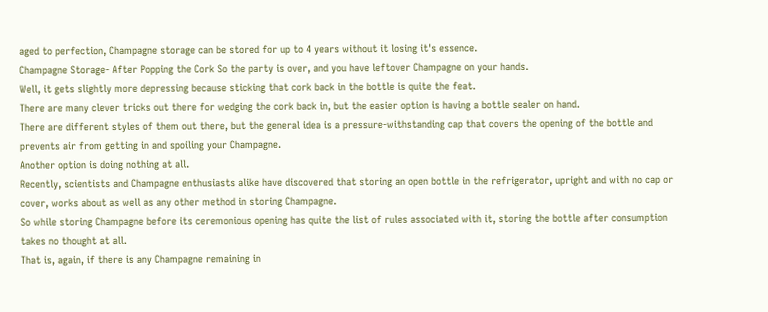aged to perfection, Champagne storage can be stored for up to 4 years without it losing it's essence.
Champagne Storage- After Popping the Cork So the party is over, and you have leftover Champagne on your hands.
Well, it gets slightly more depressing because sticking that cork back in the bottle is quite the feat.
There are many clever tricks out there for wedging the cork back in, but the easier option is having a bottle sealer on hand.
There are different styles of them out there, but the general idea is a pressure-withstanding cap that covers the opening of the bottle and prevents air from getting in and spoiling your Champagne.
Another option is doing nothing at all.
Recently, scientists and Champagne enthusiasts alike have discovered that storing an open bottle in the refrigerator, upright and with no cap or cover, works about as well as any other method in storing Champagne.
So while storing Champagne before its ceremonious opening has quite the list of rules associated with it, storing the bottle after consumption takes no thought at all.
That is, again, if there is any Champagne remaining in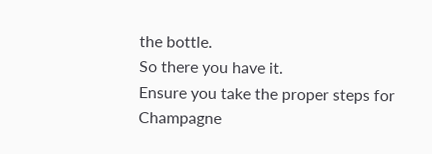the bottle.
So there you have it.
Ensure you take the proper steps for Champagne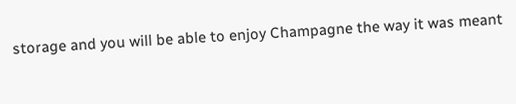storage and you will be able to enjoy Champagne the way it was meant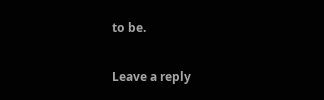to be.

Leave a reply